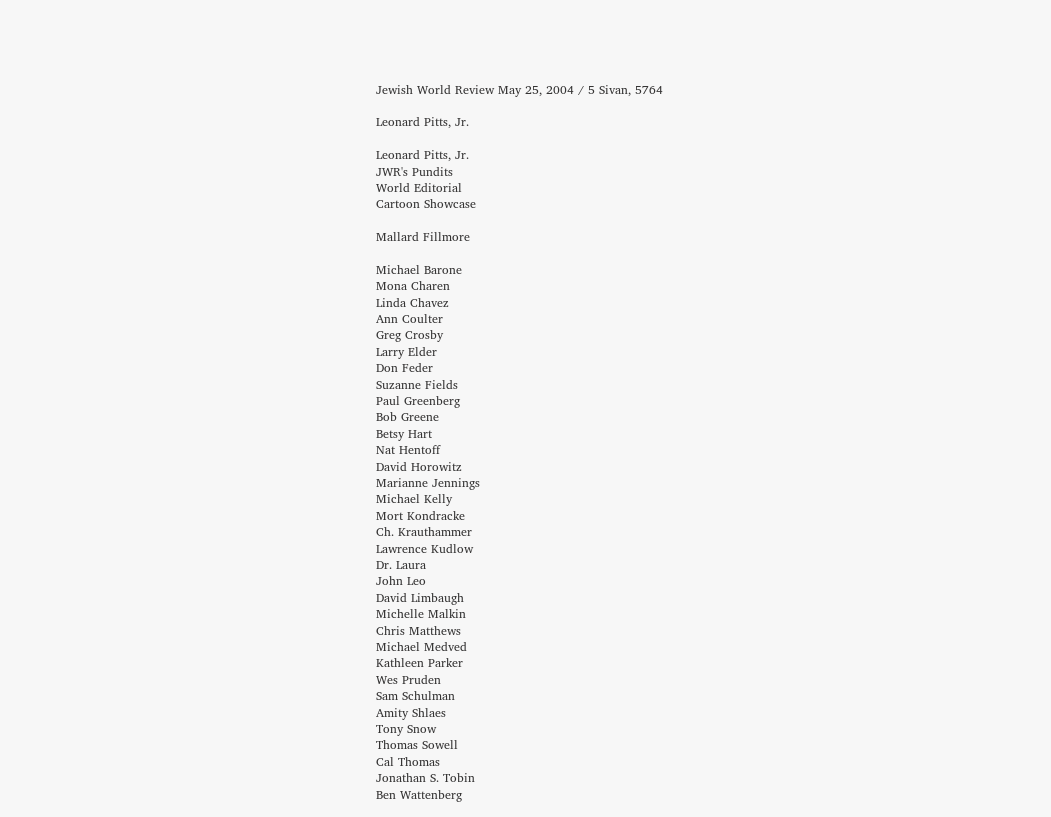Jewish World Review May 25, 2004 / 5 Sivan, 5764

Leonard Pitts, Jr.

Leonard Pitts, Jr.
JWR's Pundits
World Editorial
Cartoon Showcase

Mallard Fillmore

Michael Barone
Mona Charen
Linda Chavez
Ann Coulter
Greg Crosby
Larry Elder
Don Feder
Suzanne Fields
Paul Greenberg
Bob Greene
Betsy Hart
Nat Hentoff
David Horowitz
Marianne Jennings
Michael Kelly
Mort Kondracke
Ch. Krauthammer
Lawrence Kudlow
Dr. Laura
John Leo
David Limbaugh
Michelle Malkin
Chris Matthews
Michael Medved
Kathleen Parker
Wes Pruden
Sam Schulman
Amity Shlaes
Tony Snow
Thomas Sowell
Cal Thomas
Jonathan S. Tobin
Ben Wattenberg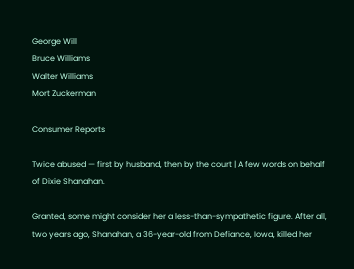George Will
Bruce Williams
Walter Williams
Mort Zuckerman

Consumer Reports

Twice abused — first by husband, then by the court | A few words on behalf of Dixie Shanahan.

Granted, some might consider her a less-than-sympathetic figure. After all, two years ago, Shanahan, a 36-year-old from Defiance, Iowa, killed her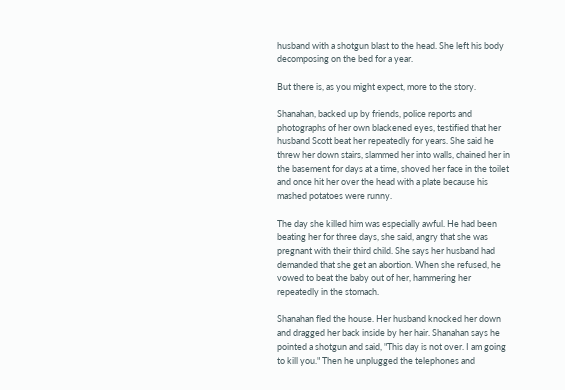husband with a shotgun blast to the head. She left his body decomposing on the bed for a year.

But there is, as you might expect, more to the story.

Shanahan, backed up by friends, police reports and photographs of her own blackened eyes, testified that her husband Scott beat her repeatedly for years. She said he threw her down stairs, slammed her into walls, chained her in the basement for days at a time, shoved her face in the toilet and once hit her over the head with a plate because his mashed potatoes were runny.

The day she killed him was especially awful. He had been beating her for three days, she said, angry that she was pregnant with their third child. She says her husband had demanded that she get an abortion. When she refused, he vowed to beat the baby out of her, hammering her repeatedly in the stomach.

Shanahan fled the house. Her husband knocked her down and dragged her back inside by her hair. Shanahan says he pointed a shotgun and said, "This day is not over. I am going to kill you." Then he unplugged the telephones and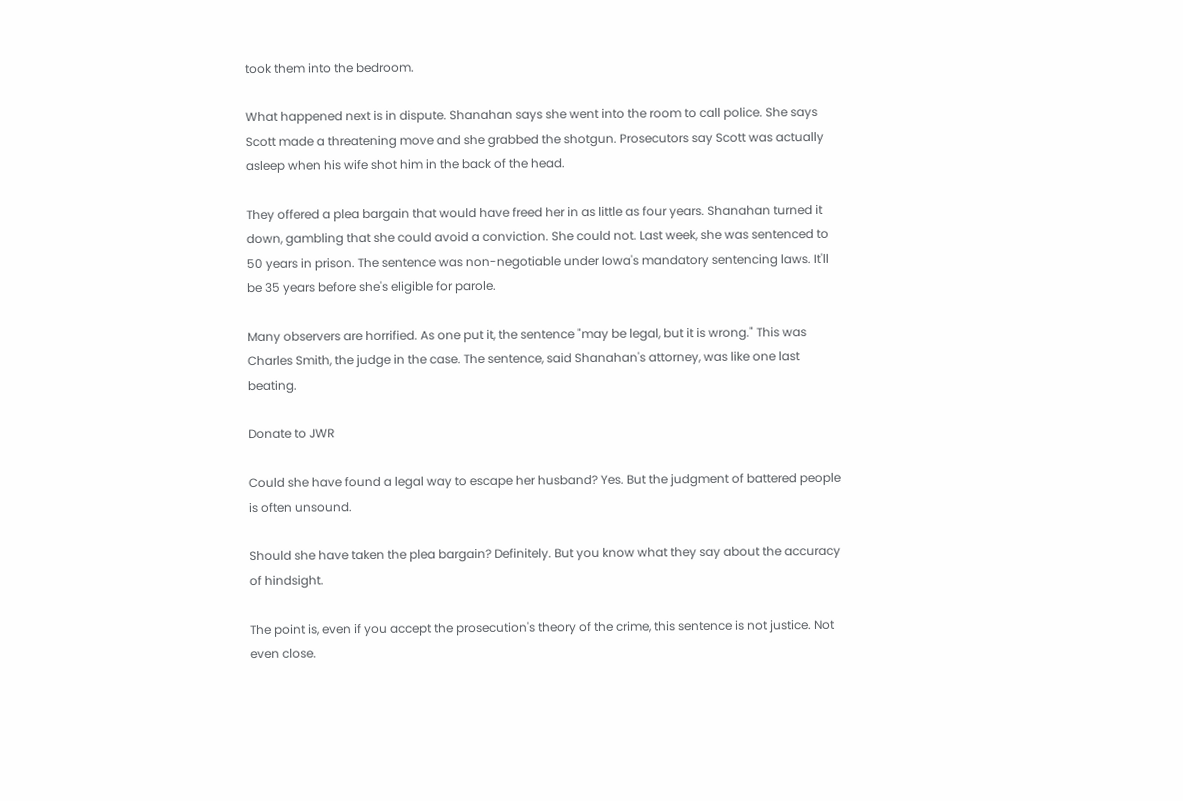took them into the bedroom.

What happened next is in dispute. Shanahan says she went into the room to call police. She says Scott made a threatening move and she grabbed the shotgun. Prosecutors say Scott was actually asleep when his wife shot him in the back of the head.

They offered a plea bargain that would have freed her in as little as four years. Shanahan turned it down, gambling that she could avoid a conviction. She could not. Last week, she was sentenced to 50 years in prison. The sentence was non-negotiable under Iowa's mandatory sentencing laws. It'll be 35 years before she's eligible for parole.

Many observers are horrified. As one put it, the sentence "may be legal, but it is wrong." This was Charles Smith, the judge in the case. The sentence, said Shanahan's attorney, was like one last beating.

Donate to JWR

Could she have found a legal way to escape her husband? Yes. But the judgment of battered people is often unsound.

Should she have taken the plea bargain? Definitely. But you know what they say about the accuracy of hindsight.

The point is, even if you accept the prosecution's theory of the crime, this sentence is not justice. Not even close.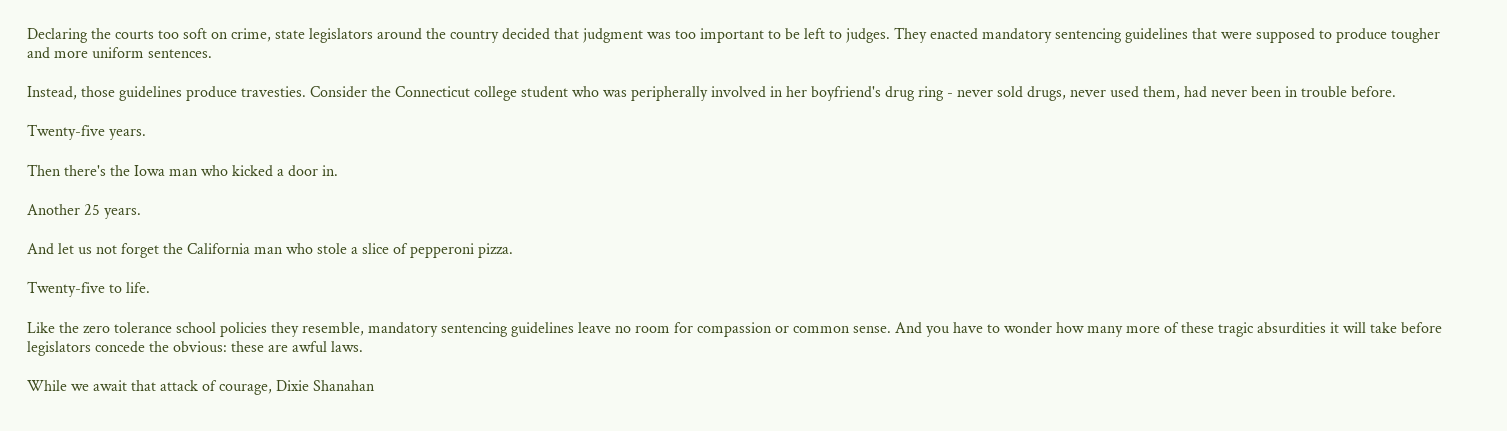Declaring the courts too soft on crime, state legislators around the country decided that judgment was too important to be left to judges. They enacted mandatory sentencing guidelines that were supposed to produce tougher and more uniform sentences.

Instead, those guidelines produce travesties. Consider the Connecticut college student who was peripherally involved in her boyfriend's drug ring - never sold drugs, never used them, had never been in trouble before.

Twenty-five years.

Then there's the Iowa man who kicked a door in.

Another 25 years.

And let us not forget the California man who stole a slice of pepperoni pizza.

Twenty-five to life.

Like the zero tolerance school policies they resemble, mandatory sentencing guidelines leave no room for compassion or common sense. And you have to wonder how many more of these tragic absurdities it will take before legislators concede the obvious: these are awful laws.

While we await that attack of courage, Dixie Shanahan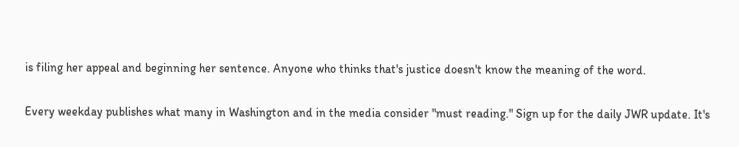is filing her appeal and beginning her sentence. Anyone who thinks that's justice doesn't know the meaning of the word.

Every weekday publishes what many in Washington and in the media consider "must reading." Sign up for the daily JWR update. It's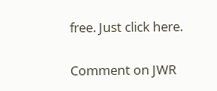free. Just click here.

Comment on JWR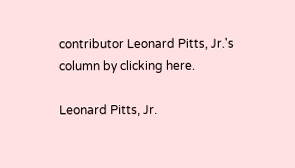contributor Leonard Pitts, Jr.'s column by clicking here.

Leonard Pitts, Jr.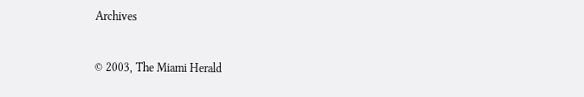Archives

© 2003, The Miami Herald